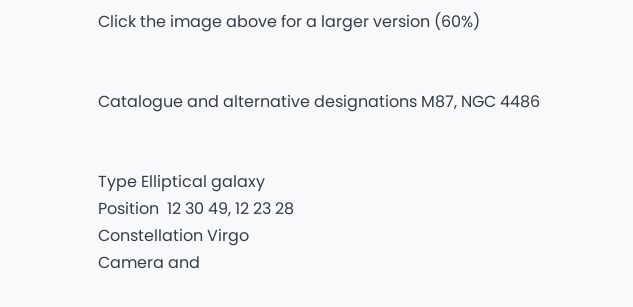Click the image above for a larger version (60%)


Catalogue and alternative designations M87, NGC 4486


Type Elliptical galaxy
Position  12 30 49, 12 23 28
Constellation Virgo
Camera and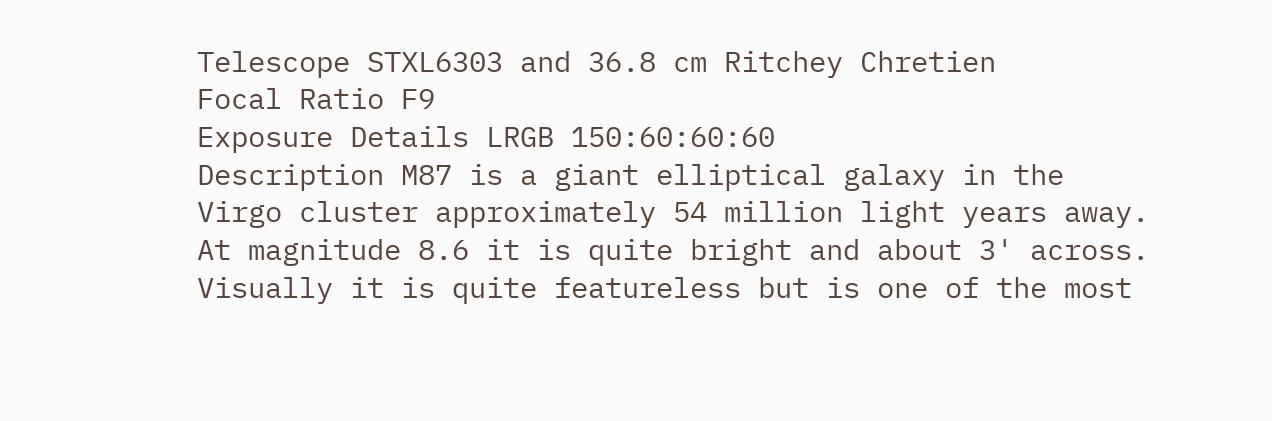Telescope STXL6303 and 36.8 cm Ritchey Chretien
Focal Ratio F9
Exposure Details LRGB 150:60:60:60
Description M87 is a giant elliptical galaxy in the Virgo cluster approximately 54 million light years away.  At magnitude 8.6 it is quite bright and about 3' across.  Visually it is quite featureless but is one of the most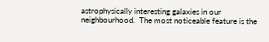astrophysically interesting galaxies in our neighbourhood.  The most noticeable feature is the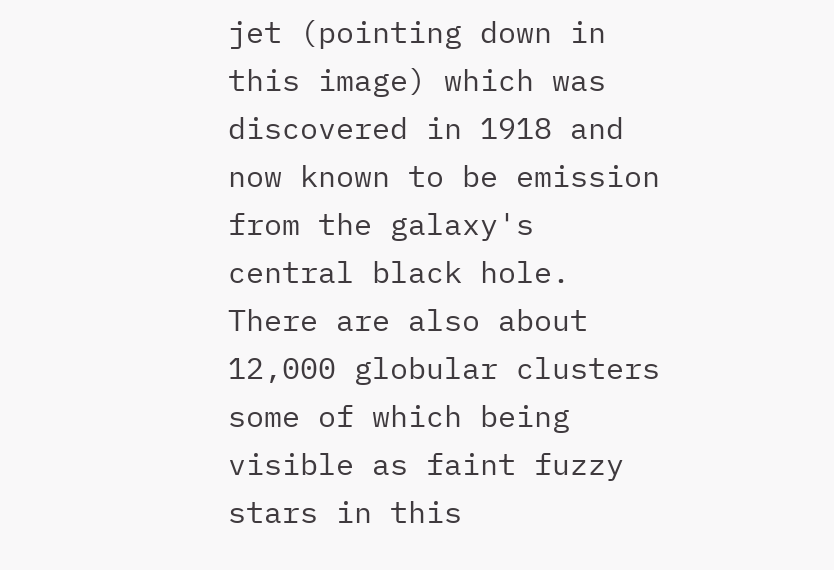jet (pointing down in this image) which was discovered in 1918 and now known to be emission from the galaxy's central black hole.  There are also about 12,000 globular clusters some of which being visible as faint fuzzy stars in this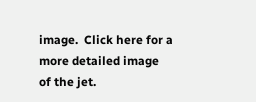image.  Click here for a more detailed image of the jet.